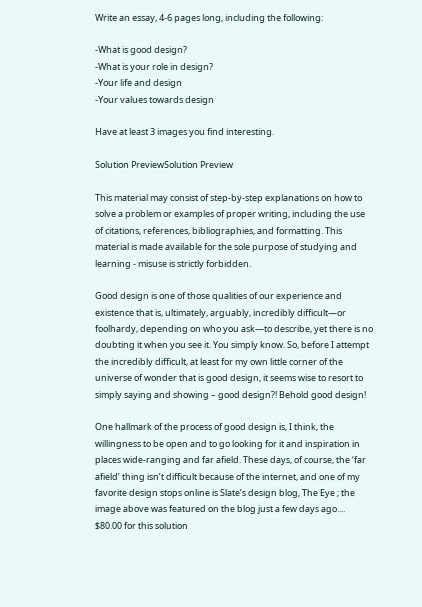Write an essay, 4-6 pages long, including the following:

-What is good design?
-What is your role in design?
-Your life and design
-Your values towards design

Have at least 3 images you find interesting.

Solution PreviewSolution Preview

This material may consist of step-by-step explanations on how to solve a problem or examples of proper writing, including the use of citations, references, bibliographies, and formatting. This material is made available for the sole purpose of studying and learning - misuse is strictly forbidden.

Good design is one of those qualities of our experience and existence that is, ultimately, arguably, incredibly difficult—or foolhardy, depending on who you ask—to describe, yet there is no doubting it when you see it. You simply know. So, before I attempt the incredibly difficult, at least for my own little corner of the universe of wonder that is good design, it seems wise to resort to simply saying and showing – good design?! Behold good design!

One hallmark of the process of good design is, I think, the willingness to be open and to go looking for it and inspiration in places wide-ranging and far afield. These days, of course, the ‘far afield’ thing isn’t difficult because of the internet, and one of my favorite design stops online is Slate’s design blog, The Eye ; the image above was featured on the blog just a few days ago....
$80.00 for this solution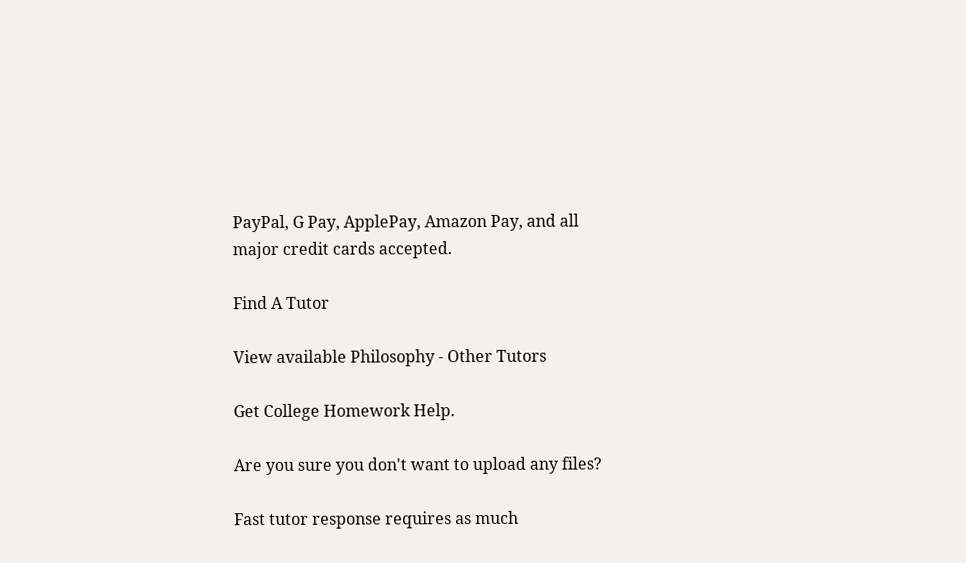PayPal, G Pay, ApplePay, Amazon Pay, and all major credit cards accepted.

Find A Tutor

View available Philosophy - Other Tutors

Get College Homework Help.

Are you sure you don't want to upload any files?

Fast tutor response requires as much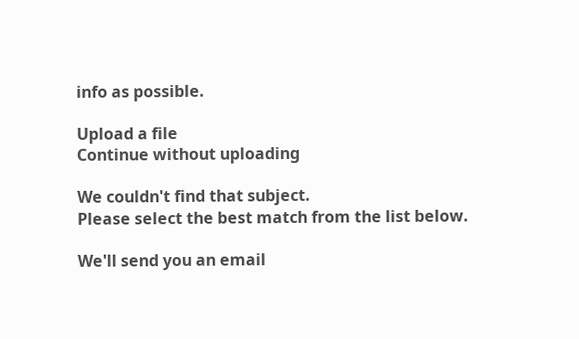info as possible.

Upload a file
Continue without uploading

We couldn't find that subject.
Please select the best match from the list below.

We'll send you an email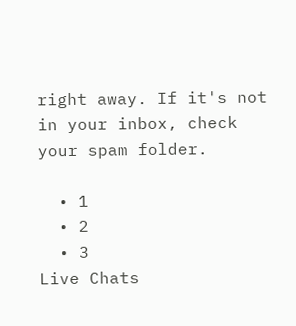right away. If it's not in your inbox, check your spam folder.

  • 1
  • 2
  • 3
Live Chats